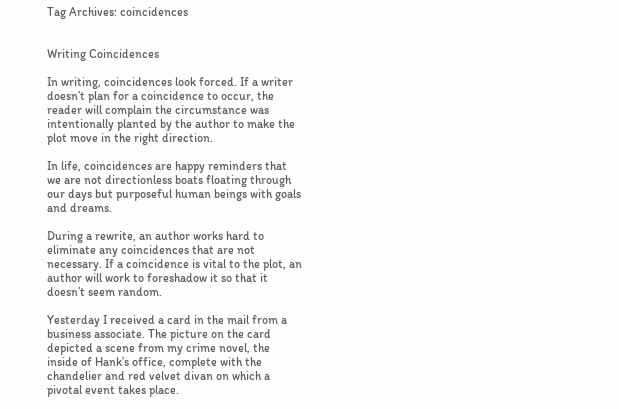Tag Archives: coincidences


Writing Coincidences

In writing, coincidences look forced. If a writer doesn’t plan for a coincidence to occur, the reader will complain the circumstance was intentionally planted by the author to make the plot move in the right direction.

In life, coincidences are happy reminders that we are not directionless boats floating through our days but purposeful human beings with goals and dreams.

During a rewrite, an author works hard to eliminate any coincidences that are not necessary. If a coincidence is vital to the plot, an author will work to foreshadow it so that it doesn’t seem random.

Yesterday I received a card in the mail from a business associate. The picture on the card depicted a scene from my crime novel, the inside of Hank’s office, complete with the chandelier and red velvet divan on which a pivotal event takes place.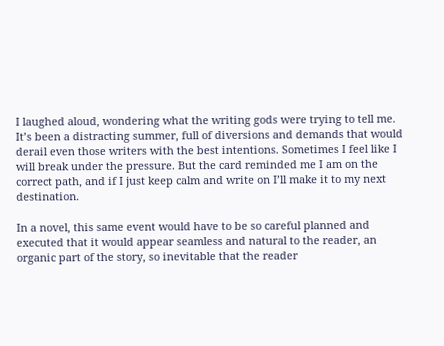I laughed aloud, wondering what the writing gods were trying to tell me. It’s been a distracting summer, full of diversions and demands that would derail even those writers with the best intentions. Sometimes I feel like I will break under the pressure. But the card reminded me I am on the correct path, and if I just keep calm and write on I’ll make it to my next destination.

In a novel, this same event would have to be so careful planned and executed that it would appear seamless and natural to the reader, an organic part of the story, so inevitable that the reader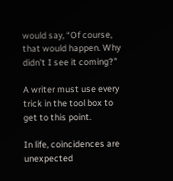would say, “Of course, that would happen. Why didn’t I see it coming?”

A writer must use every trick in the tool box to get to this point.

In life, coincidences are unexpected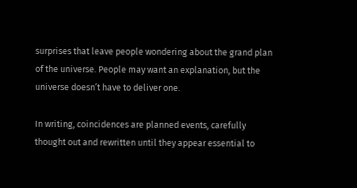surprises that leave people wondering about the grand plan of the universe. People may want an explanation, but the universe doesn’t have to deliver one.

In writing, coincidences are planned events, carefully thought out and rewritten until they appear essential to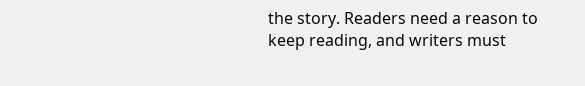the story. Readers need a reason to keep reading, and writers must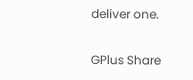deliver one.


GPlus Share